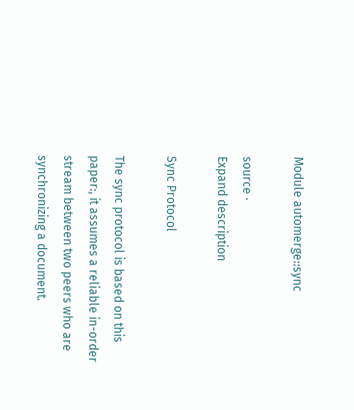Module automerge::sync

source ·
Expand description

Sync Protocol

The sync protocol is based on this paper:, it assumes a reliable in-order stream between two peers who are synchronizing a document.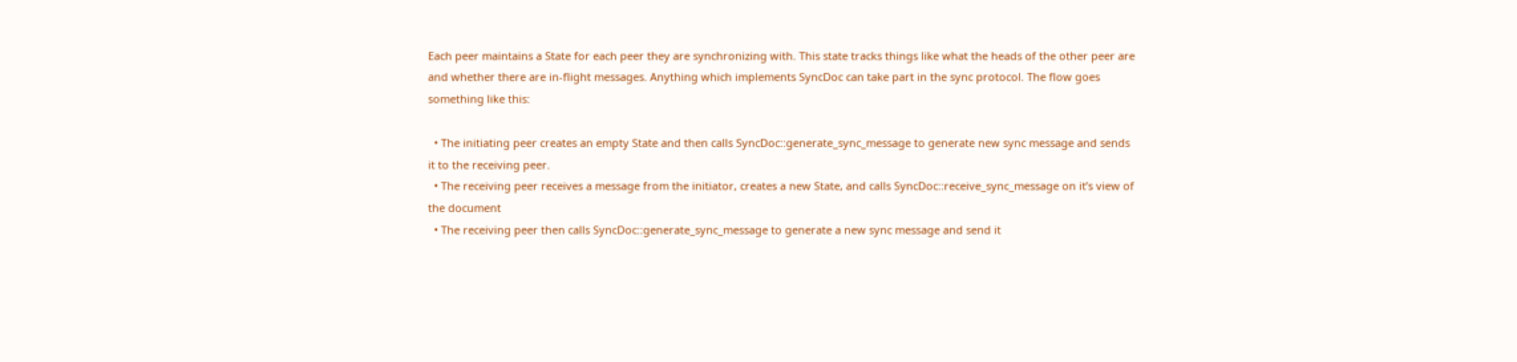Each peer maintains a State for each peer they are synchronizing with. This state tracks things like what the heads of the other peer are and whether there are in-flight messages. Anything which implements SyncDoc can take part in the sync protocol. The flow goes something like this:

  • The initiating peer creates an empty State and then calls SyncDoc::generate_sync_message to generate new sync message and sends it to the receiving peer.
  • The receiving peer receives a message from the initiator, creates a new State, and calls SyncDoc::receive_sync_message on it’s view of the document
  • The receiving peer then calls SyncDoc::generate_sync_message to generate a new sync message and send it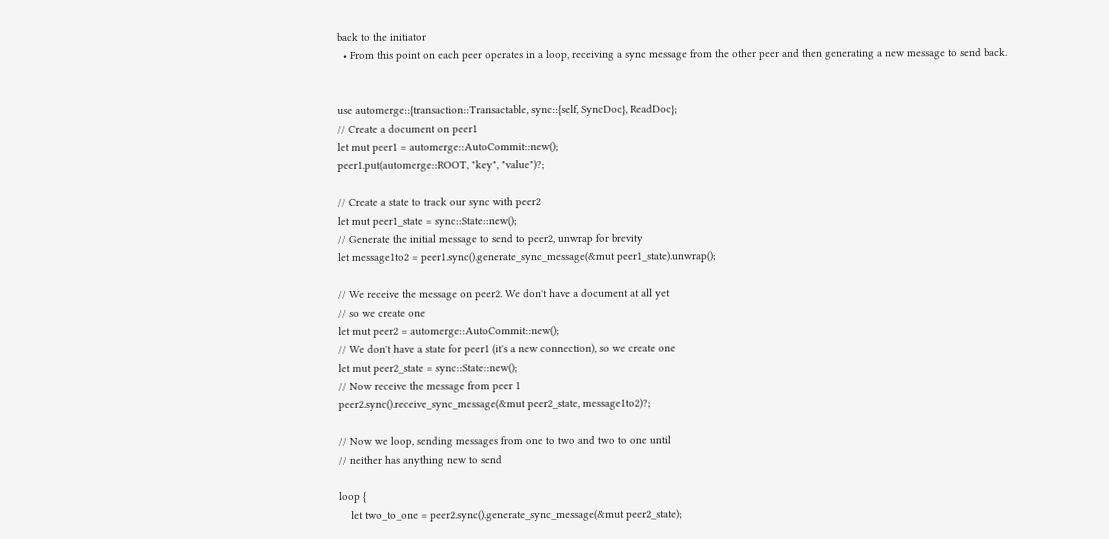back to the initiator
  • From this point on each peer operates in a loop, receiving a sync message from the other peer and then generating a new message to send back.


use automerge::{transaction::Transactable, sync::{self, SyncDoc}, ReadDoc};
// Create a document on peer1
let mut peer1 = automerge::AutoCommit::new();
peer1.put(automerge::ROOT, "key", "value")?;

// Create a state to track our sync with peer2
let mut peer1_state = sync::State::new();
// Generate the initial message to send to peer2, unwrap for brevity
let message1to2 = peer1.sync().generate_sync_message(&mut peer1_state).unwrap();

// We receive the message on peer2. We don't have a document at all yet
// so we create one
let mut peer2 = automerge::AutoCommit::new();
// We don't have a state for peer1 (it's a new connection), so we create one
let mut peer2_state = sync::State::new();
// Now receive the message from peer 1
peer2.sync().receive_sync_message(&mut peer2_state, message1to2)?;

// Now we loop, sending messages from one to two and two to one until
// neither has anything new to send

loop {
    let two_to_one = peer2.sync().generate_sync_message(&mut peer2_state);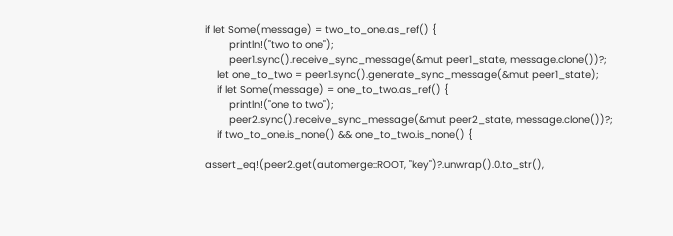if let Some(message) = two_to_one.as_ref() {
        println!("two to one");
        peer1.sync().receive_sync_message(&mut peer1_state, message.clone())?;
    let one_to_two = peer1.sync().generate_sync_message(&mut peer1_state);
    if let Some(message) = one_to_two.as_ref() {
        println!("one to two");
        peer2.sync().receive_sync_message(&mut peer2_state, message.clone())?;
    if two_to_one.is_none() && one_to_two.is_none() {

assert_eq!(peer2.get(automerge::ROOT, "key")?.unwrap().0.to_str(),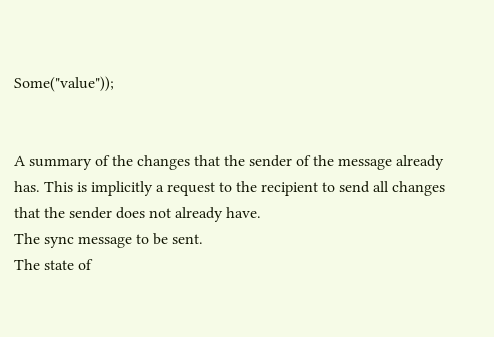Some("value"));


A summary of the changes that the sender of the message already has. This is implicitly a request to the recipient to send all changes that the sender does not already have.
The sync message to be sent.
The state of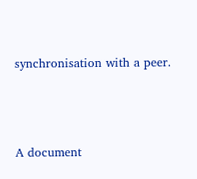synchronisation with a peer.



A document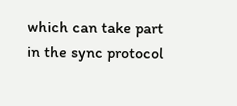which can take part in the sync protocol